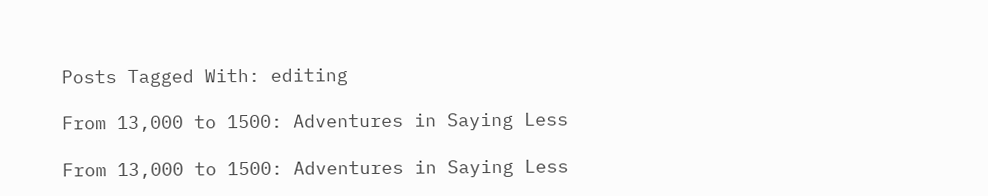Posts Tagged With: editing

From 13,000 to 1500: Adventures in Saying Less

From 13,000 to 1500: Adventures in Saying Less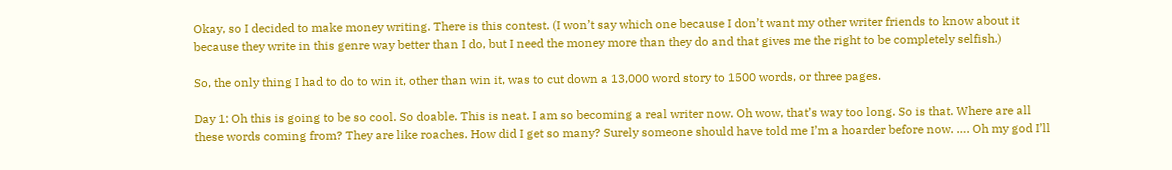Okay, so I decided to make money writing. There is this contest. (I won’t say which one because I don’t want my other writer friends to know about it because they write in this genre way better than I do, but I need the money more than they do and that gives me the right to be completely selfish.)

So, the only thing I had to do to win it, other than win it, was to cut down a 13,000 word story to 1500 words, or three pages.

Day 1: Oh this is going to be so cool. So doable. This is neat. I am so becoming a real writer now. Oh wow, that’s way too long. So is that. Where are all these words coming from? They are like roaches. How did I get so many? Surely someone should have told me I’m a hoarder before now. …. Oh my god I’ll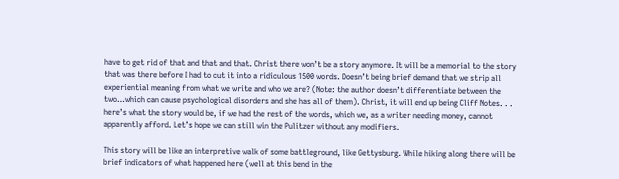have to get rid of that and that and that. Christ there won’t be a story anymore. It will be a memorial to the story that was there before I had to cut it into a ridiculous 1500 words. Doesn’t being brief demand that we strip all experiential meaning from what we write and who we are? (Note: the author doesn’t differentiate between the two…which can cause psychological disorders and she has all of them). Christ, it will end up being Cliff Notes. . . here’s what the story would be, if we had the rest of the words, which we, as a writer needing money, cannot apparently afford. Let’s hope we can still win the Pulitzer without any modifiers.

This story will be like an interpretive walk of some battleground, like Gettysburg. While hiking along there will be brief indicators of what happened here (well at this bend in the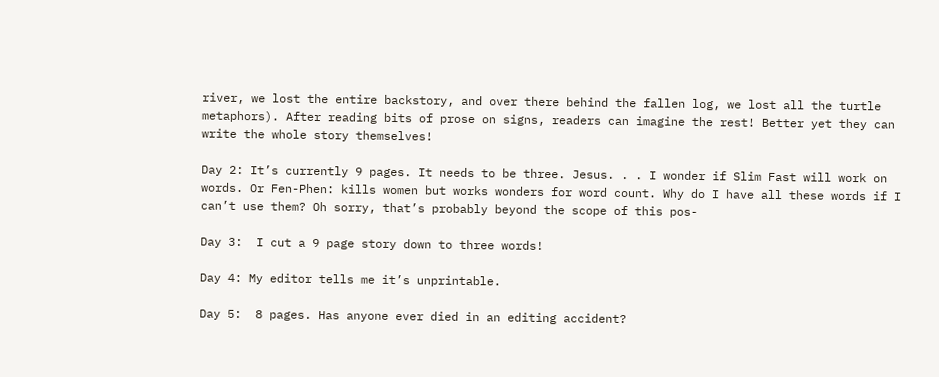river, we lost the entire backstory, and over there behind the fallen log, we lost all the turtle metaphors). After reading bits of prose on signs, readers can imagine the rest! Better yet they can write the whole story themselves!

Day 2: It’s currently 9 pages. It needs to be three. Jesus. . . I wonder if Slim Fast will work on words. Or Fen-Phen: kills women but works wonders for word count. Why do I have all these words if I can’t use them? Oh sorry, that’s probably beyond the scope of this pos-

Day 3:  I cut a 9 page story down to three words!

Day 4: My editor tells me it’s unprintable.

Day 5:  8 pages. Has anyone ever died in an editing accident?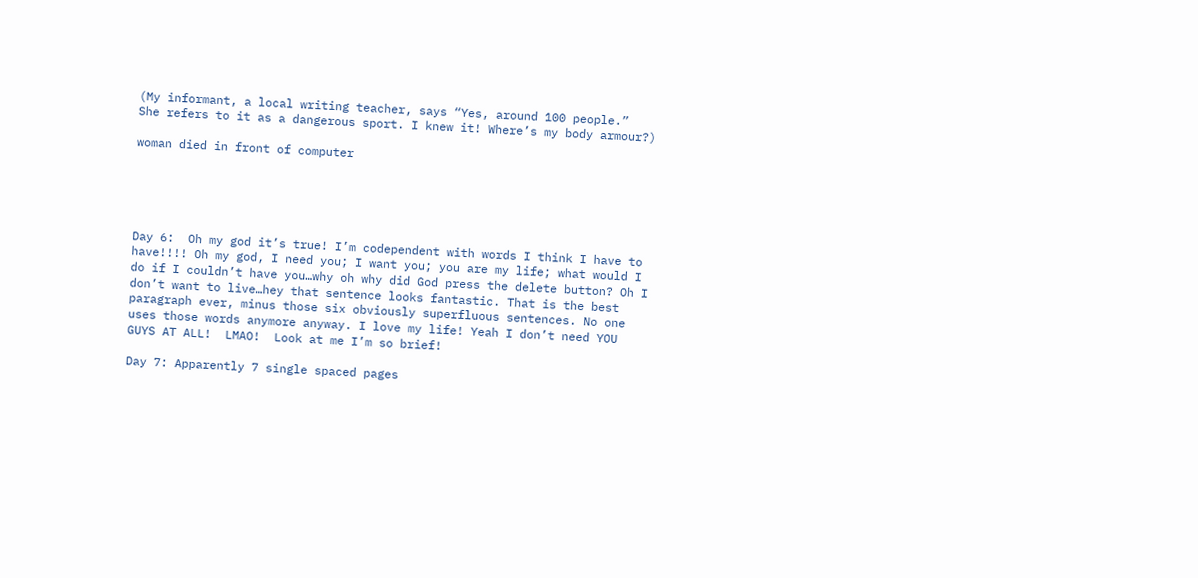(My informant, a local writing teacher, says “Yes, around 100 people.”  She refers to it as a dangerous sport. I knew it! Where’s my body armour?)

woman died in front of computer





Day 6:  Oh my god it’s true! I’m codependent with words I think I have to have!!!! Oh my god, I need you; I want you; you are my life; what would I do if I couldn’t have you…why oh why did God press the delete button? Oh I don’t want to live…hey that sentence looks fantastic. That is the best paragraph ever, minus those six obviously superfluous sentences. No one uses those words anymore anyway. I love my life! Yeah I don’t need YOU GUYS AT ALL!  LMAO!  Look at me I’m so brief!

Day 7: Apparently 7 single spaced pages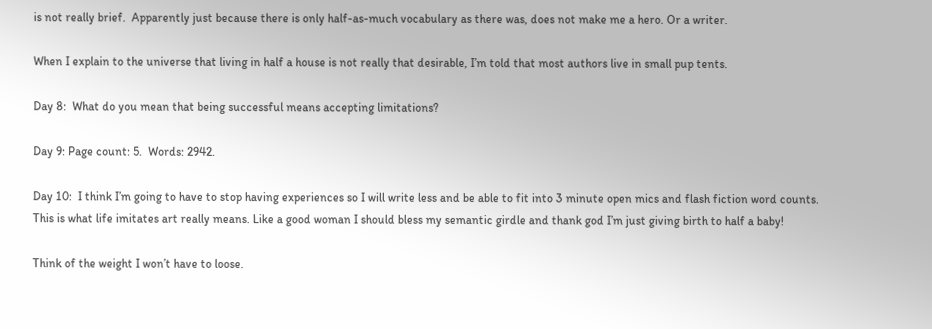is not really brief.  Apparently just because there is only half-as-much vocabulary as there was, does not make me a hero. Or a writer.

When I explain to the universe that living in half a house is not really that desirable, I’m told that most authors live in small pup tents.

Day 8:  What do you mean that being successful means accepting limitations?

Day 9: Page count: 5.  Words: 2942.

Day 10:  I think I’m going to have to stop having experiences so I will write less and be able to fit into 3 minute open mics and flash fiction word counts.  This is what life imitates art really means. Like a good woman I should bless my semantic girdle and thank god I’m just giving birth to half a baby!

Think of the weight I won’t have to loose.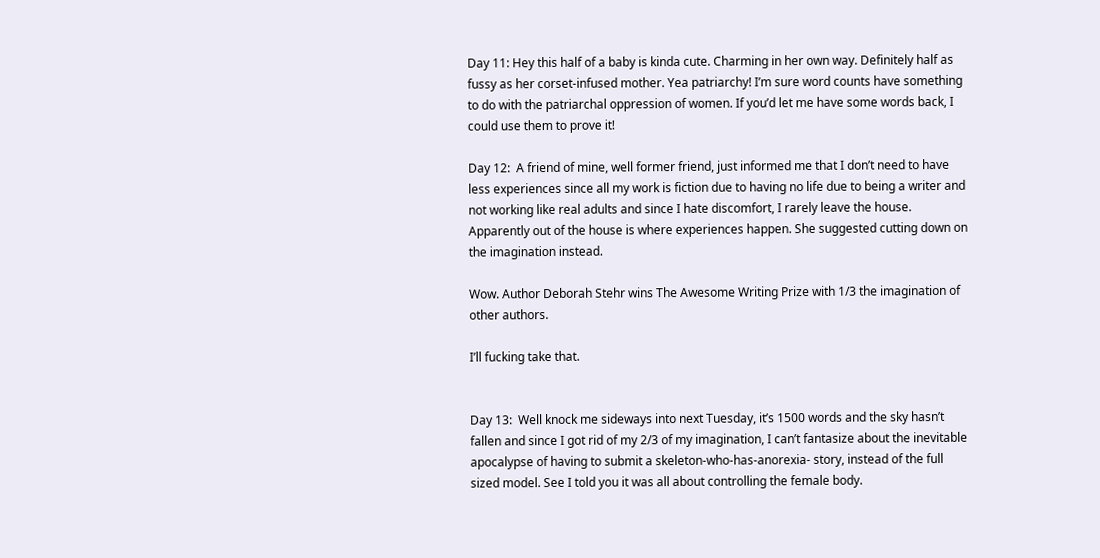Day 11: Hey this half of a baby is kinda cute. Charming in her own way. Definitely half as fussy as her corset-infused mother. Yea patriarchy! I’m sure word counts have something to do with the patriarchal oppression of women. If you’d let me have some words back, I could use them to prove it!

Day 12:  A friend of mine, well former friend, just informed me that I don’t need to have less experiences since all my work is fiction due to having no life due to being a writer and not working like real adults and since I hate discomfort, I rarely leave the house. Apparently out of the house is where experiences happen. She suggested cutting down on the imagination instead.

Wow. Author Deborah Stehr wins The Awesome Writing Prize with 1/3 the imagination of other authors.

I’ll fucking take that.


Day 13:  Well knock me sideways into next Tuesday, it’s 1500 words and the sky hasn’t fallen and since I got rid of my 2/3 of my imagination, I can’t fantasize about the inevitable apocalypse of having to submit a skeleton-who-has-anorexia- story, instead of the full sized model. See I told you it was all about controlling the female body.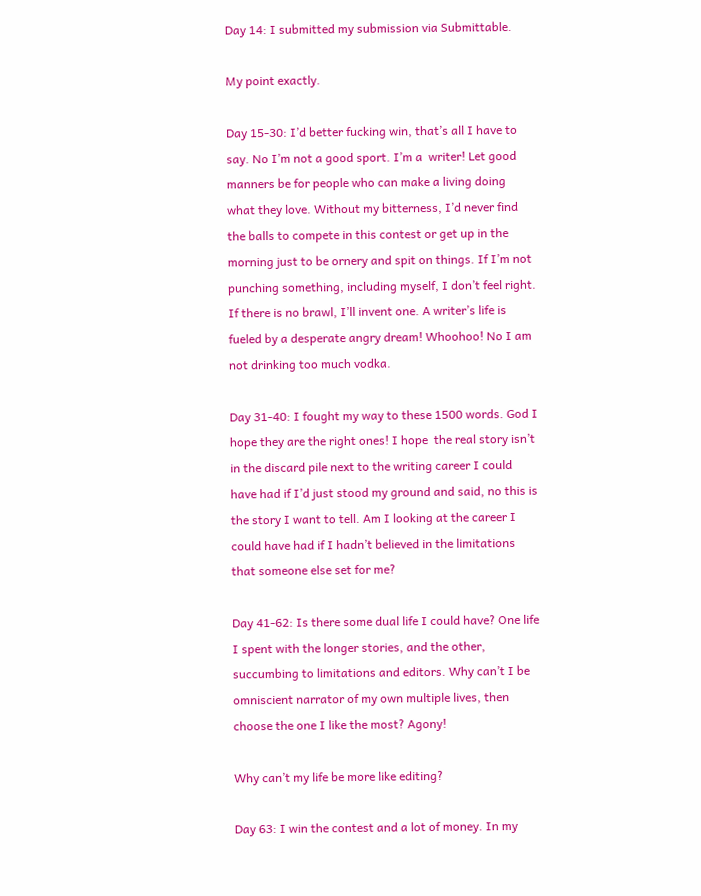Day 14: I submitted my submission via Submittable.

My point exactly.

Day 15-30: I’d better fucking win, that’s all I have to say. No I’m not a good sport. I’m a  writer! Let good manners be for people who can make a living doing what they love. Without my bitterness, I’d never find the balls to compete in this contest or get up in the morning just to be ornery and spit on things. If I’m not punching something, including myself, I don’t feel right. If there is no brawl, I’ll invent one. A writer’s life is fueled by a desperate angry dream! Whoohoo! No I am not drinking too much vodka.

Day 31-40: I fought my way to these 1500 words. God I hope they are the right ones! I hope  the real story isn’t in the discard pile next to the writing career I could have had if I’d just stood my ground and said, no this is the story I want to tell. Am I looking at the career I could have had if I hadn’t believed in the limitations that someone else set for me?

Day 41-62: Is there some dual life I could have? One life I spent with the longer stories, and the other, succumbing to limitations and editors. Why can’t I be omniscient narrator of my own multiple lives, then choose the one I like the most? Agony!

Why can’t my life be more like editing?

Day 63: I win the contest and a lot of money. In my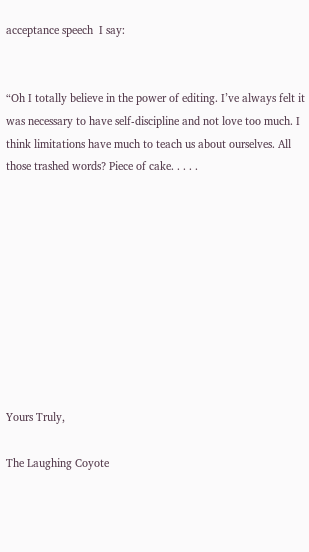acceptance speech  I say:


“Oh I totally believe in the power of editing. I’ve always felt it was necessary to have self-discipline and not love too much. I think limitations have much to teach us about ourselves. All those trashed words? Piece of cake. . . . .










Yours Truly,

The Laughing Coyote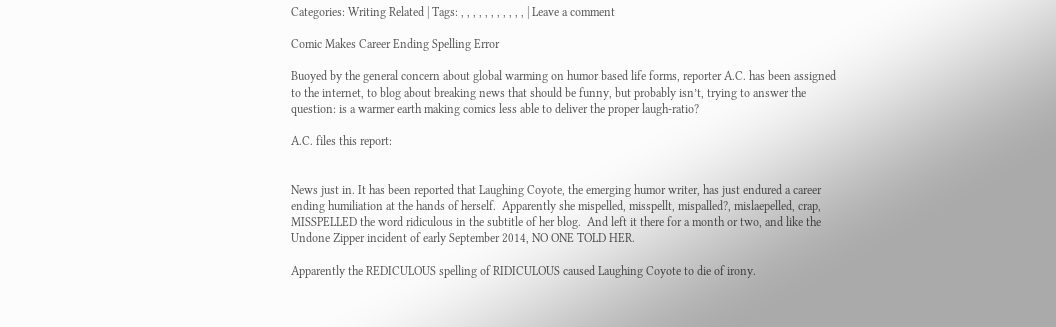Categories: Writing Related | Tags: , , , , , , , , , , , | Leave a comment

Comic Makes Career Ending Spelling Error

Buoyed by the general concern about global warming on humor based life forms, reporter A.C. has been assigned to the internet, to blog about breaking news that should be funny, but probably isn’t, trying to answer the question: is a warmer earth making comics less able to deliver the proper laugh-ratio?

A.C. files this report:


News just in. It has been reported that Laughing Coyote, the emerging humor writer, has just endured a career ending humiliation at the hands of herself.  Apparently she mispelled, misspellt, mispalled?, mislaepelled, crap, MISSPELLED the word ridiculous in the subtitle of her blog.  And left it there for a month or two, and like the Undone Zipper incident of early September 2014, NO ONE TOLD HER.

Apparently the REDICULOUS spelling of RIDICULOUS caused Laughing Coyote to die of irony.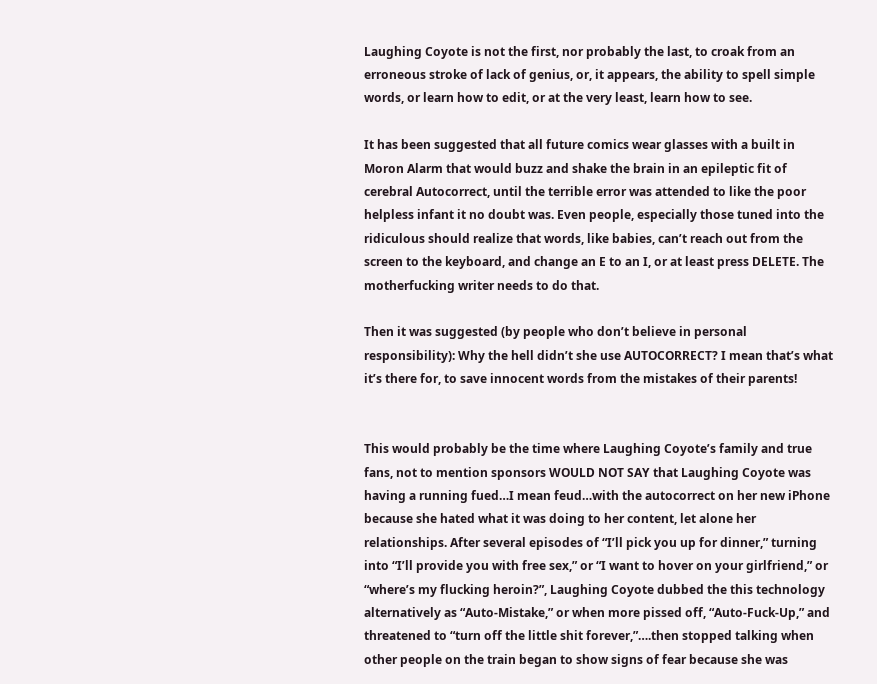Laughing Coyote is not the first, nor probably the last, to croak from an erroneous stroke of lack of genius, or, it appears, the ability to spell simple words, or learn how to edit, or at the very least, learn how to see.

It has been suggested that all future comics wear glasses with a built in Moron Alarm that would buzz and shake the brain in an epileptic fit of cerebral Autocorrect, until the terrible error was attended to like the poor helpless infant it no doubt was. Even people, especially those tuned into the ridiculous should realize that words, like babies, can’t reach out from the screen to the keyboard, and change an E to an I, or at least press DELETE. The motherfucking writer needs to do that.

Then it was suggested (by people who don’t believe in personal responsibility): Why the hell didn’t she use AUTOCORRECT? I mean that’s what it’s there for, to save innocent words from the mistakes of their parents!


This would probably be the time where Laughing Coyote’s family and true fans, not to mention sponsors WOULD NOT SAY that Laughing Coyote was having a running fued…I mean feud…with the autocorrect on her new iPhone because she hated what it was doing to her content, let alone her relationships. After several episodes of “I’ll pick you up for dinner,” turning into “I’ll provide you with free sex,” or “I want to hover on your girlfriend,” or “where’s my flucking heroin?”, Laughing Coyote dubbed the this technology alternatively as “Auto-Mistake,” or when more pissed off, “Auto-Fuck-Up,” and threatened to “turn off the little shit forever,”….then stopped talking when other people on the train began to show signs of fear because she was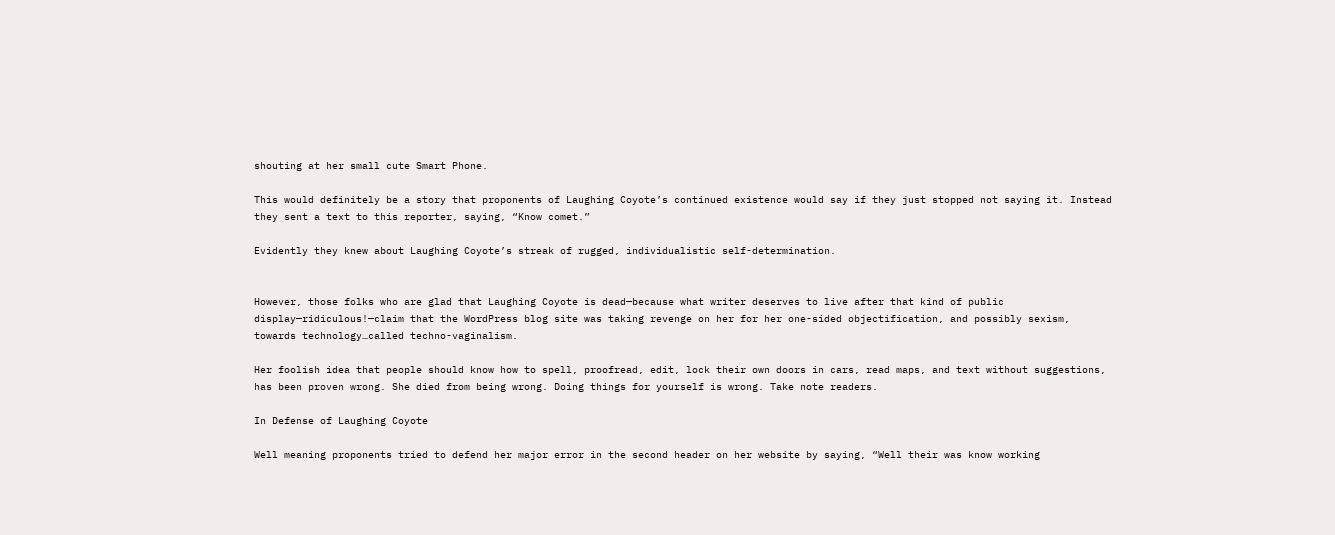shouting at her small cute Smart Phone.

This would definitely be a story that proponents of Laughing Coyote’s continued existence would say if they just stopped not saying it. Instead they sent a text to this reporter, saying, “Know comet.”

Evidently they knew about Laughing Coyote’s streak of rugged, individualistic self-determination.


However, those folks who are glad that Laughing Coyote is dead—because what writer deserves to live after that kind of public display—ridiculous!—claim that the WordPress blog site was taking revenge on her for her one-sided objectification, and possibly sexism, towards technology…called techno-vaginalism.

Her foolish idea that people should know how to spell, proofread, edit, lock their own doors in cars, read maps, and text without suggestions, has been proven wrong. She died from being wrong. Doing things for yourself is wrong. Take note readers.

In Defense of Laughing Coyote

Well meaning proponents tried to defend her major error in the second header on her website by saying, “Well their was know working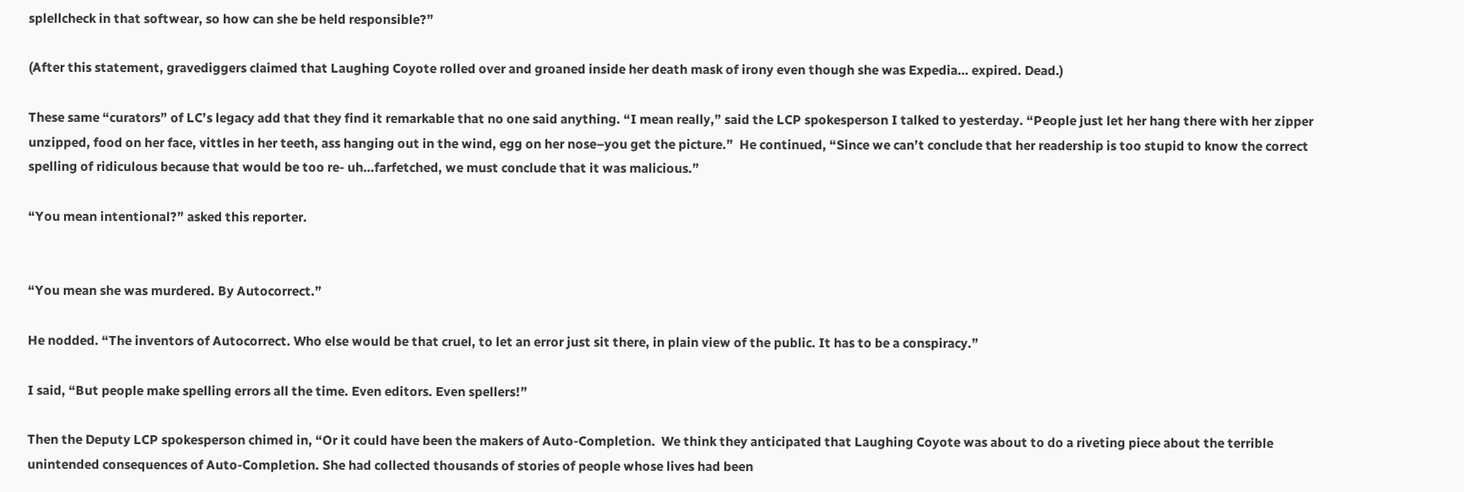splellcheck in that softwear, so how can she be held responsible?”

(After this statement, gravediggers claimed that Laughing Coyote rolled over and groaned inside her death mask of irony even though she was Expedia… expired. Dead.)

These same “curators” of LC’s legacy add that they find it remarkable that no one said anything. “I mean really,” said the LCP spokesperson I talked to yesterday. “People just let her hang there with her zipper unzipped, food on her face, vittles in her teeth, ass hanging out in the wind, egg on her nose–you get the picture.”  He continued, “Since we can’t conclude that her readership is too stupid to know the correct spelling of ridiculous because that would be too re- uh…farfetched, we must conclude that it was malicious.”

“You mean intentional?” asked this reporter.


“You mean she was murdered. By Autocorrect.”

He nodded. “The inventors of Autocorrect. Who else would be that cruel, to let an error just sit there, in plain view of the public. It has to be a conspiracy.”

I said, “But people make spelling errors all the time. Even editors. Even spellers!”

Then the Deputy LCP spokesperson chimed in, “Or it could have been the makers of Auto-Completion.  We think they anticipated that Laughing Coyote was about to do a riveting piece about the terrible unintended consequences of Auto-Completion. She had collected thousands of stories of people whose lives had been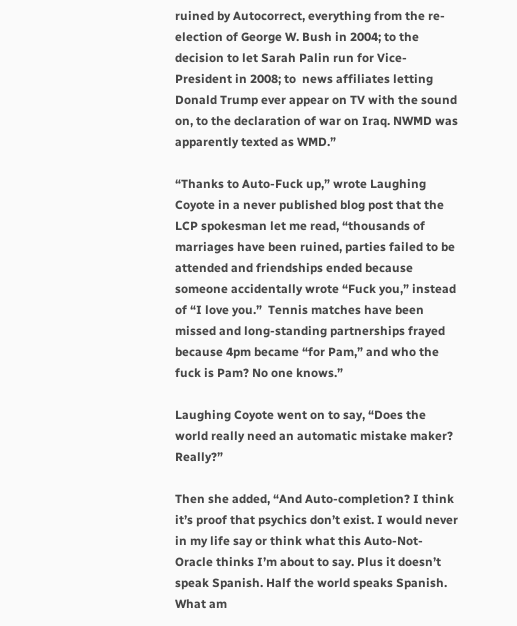ruined by Autocorrect, everything from the re-election of George W. Bush in 2004; to the decision to let Sarah Palin run for Vice-President in 2008; to  news affiliates letting Donald Trump ever appear on TV with the sound on, to the declaration of war on Iraq. NWMD was apparently texted as WMD.”

“Thanks to Auto-Fuck up,” wrote Laughing Coyote in a never published blog post that the LCP spokesman let me read, “thousands of marriages have been ruined, parties failed to be attended and friendships ended because someone accidentally wrote “Fuck you,” instead of “I love you.”  Tennis matches have been missed and long-standing partnerships frayed because 4pm became “for Pam,” and who the fuck is Pam? No one knows.”

Laughing Coyote went on to say, “Does the world really need an automatic mistake maker? Really?”

Then she added, “And Auto-completion? I think it’s proof that psychics don’t exist. I would never in my life say or think what this Auto-Not-Oracle thinks I’m about to say. Plus it doesn’t speak Spanish. Half the world speaks Spanish. What am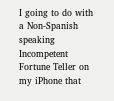I going to do with a Non-Spanish speaking Incompetent Fortune Teller on my iPhone that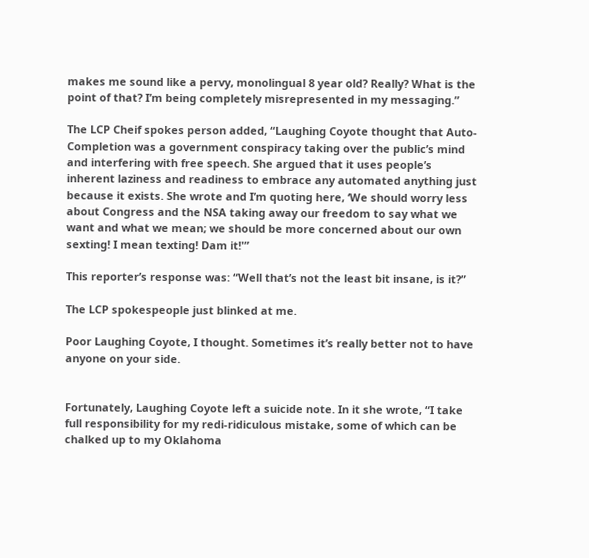makes me sound like a pervy, monolingual 8 year old? Really? What is the point of that? I’m being completely misrepresented in my messaging.”

The LCP Cheif spokes person added, “Laughing Coyote thought that Auto-Completion was a government conspiracy taking over the public’s mind and interfering with free speech. She argued that it uses people’s inherent laziness and readiness to embrace any automated anything just because it exists. She wrote and I’m quoting here, ‘We should worry less about Congress and the NSA taking away our freedom to say what we want and what we mean; we should be more concerned about our own sexting! I mean texting! Dam it!'”

This reporter’s response was: “Well that’s not the least bit insane, is it?”

The LCP spokespeople just blinked at me.

Poor Laughing Coyote, I thought. Sometimes it’s really better not to have anyone on your side.


Fortunately, Laughing Coyote left a suicide note. In it she wrote, “I take full responsibility for my redi-ridiculous mistake, some of which can be chalked up to my Oklahoma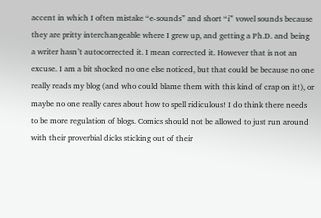accent in which I often mistake “e-sounds” and short “i” vowel sounds because they are pritty interchangeable where I grew up, and getting a Ph.D. and being a writer hasn’t autocorrected it. I mean corrected it. However that is not an excuse. I am a bit shocked no one else noticed, but that could be because no one really reads my blog (and who could blame them with this kind of crap on it!), or maybe no one really cares about how to spell ridiculous! I do think there needs to be more regulation of blogs. Comics should not be allowed to just run around with their proverbial dicks sticking out of their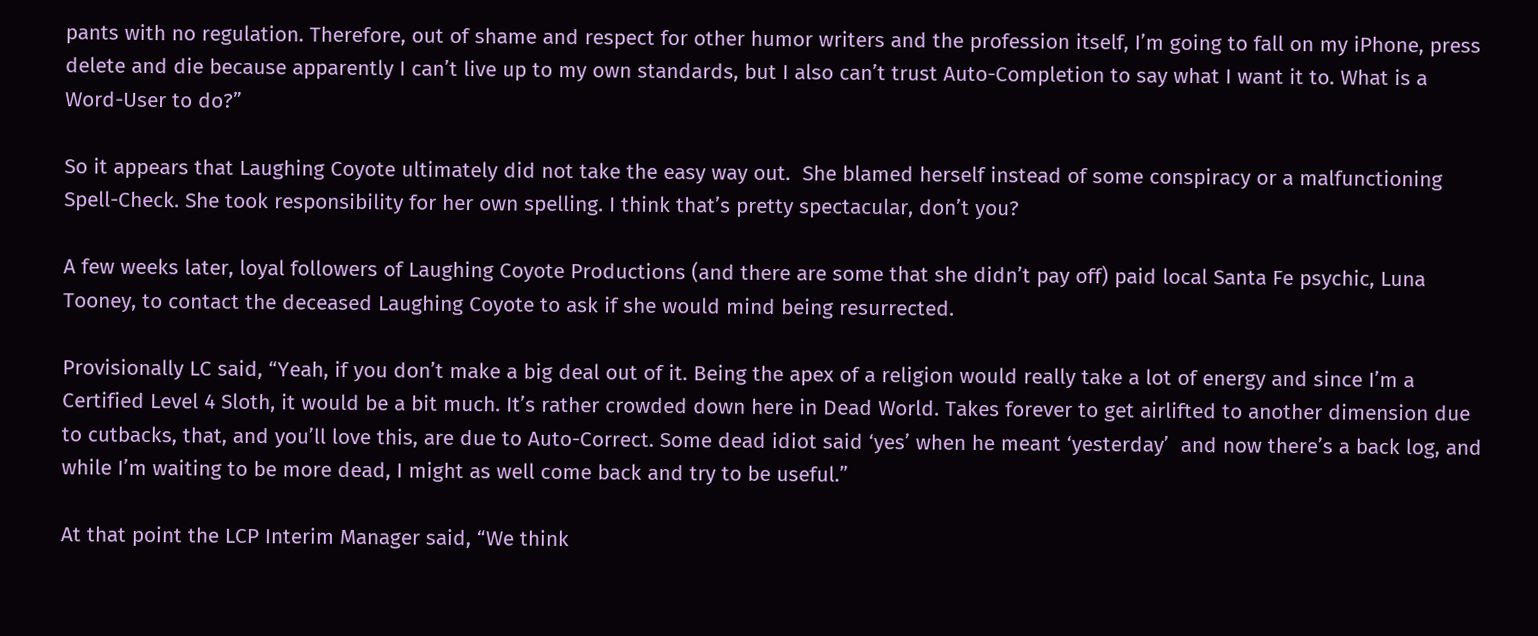pants with no regulation. Therefore, out of shame and respect for other humor writers and the profession itself, I’m going to fall on my iPhone, press delete and die because apparently I can’t live up to my own standards, but I also can’t trust Auto-Completion to say what I want it to. What is a Word-User to do?”

So it appears that Laughing Coyote ultimately did not take the easy way out.  She blamed herself instead of some conspiracy or a malfunctioning Spell-Check. She took responsibility for her own spelling. I think that’s pretty spectacular, don’t you?

A few weeks later, loyal followers of Laughing Coyote Productions (and there are some that she didn’t pay off) paid local Santa Fe psychic, Luna Tooney, to contact the deceased Laughing Coyote to ask if she would mind being resurrected.

Provisionally LC said, “Yeah, if you don’t make a big deal out of it. Being the apex of a religion would really take a lot of energy and since I’m a Certified Level 4 Sloth, it would be a bit much. It’s rather crowded down here in Dead World. Takes forever to get airlifted to another dimension due to cutbacks, that, and you’ll love this, are due to Auto-Correct. Some dead idiot said ‘yes’ when he meant ‘yesterday’  and now there’s a back log, and while I’m waiting to be more dead, I might as well come back and try to be useful.”

At that point the LCP Interim Manager said, “We think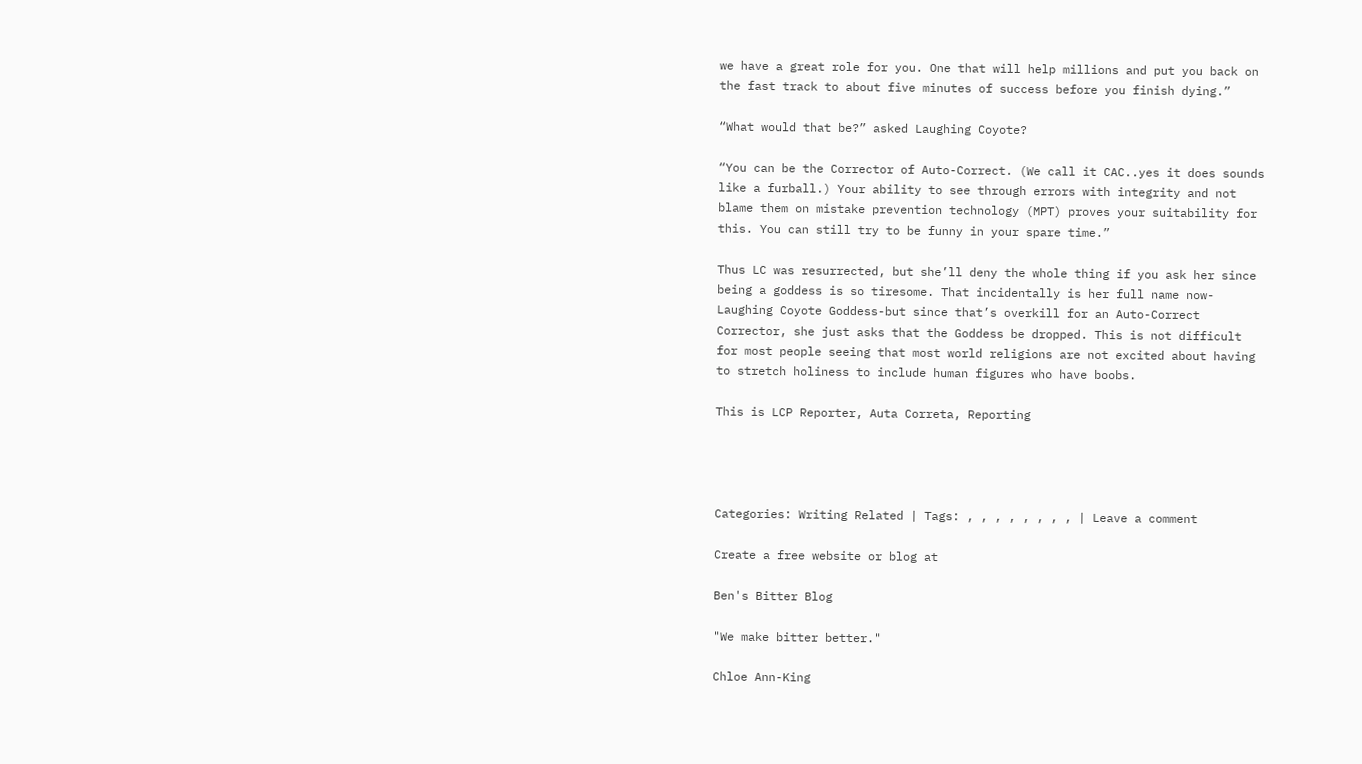we have a great role for you. One that will help millions and put you back on the fast track to about five minutes of success before you finish dying.”

“What would that be?” asked Laughing Coyote?

“You can be the Corrector of Auto-Correct. (We call it CAC..yes it does sounds like a furball.) Your ability to see through errors with integrity and not blame them on mistake prevention technology (MPT) proves your suitability for this. You can still try to be funny in your spare time.”

Thus LC was resurrected, but she’ll deny the whole thing if you ask her since being a goddess is so tiresome. That incidentally is her full name now-Laughing Coyote Goddess-but since that’s overkill for an Auto-Correct Corrector, she just asks that the Goddess be dropped. This is not difficult for most people seeing that most world religions are not excited about having to stretch holiness to include human figures who have boobs.

This is LCP Reporter, Auta Correta, Reporting




Categories: Writing Related | Tags: , , , , , , , , | Leave a comment

Create a free website or blog at

Ben's Bitter Blog

"We make bitter better."

Chloe Ann-King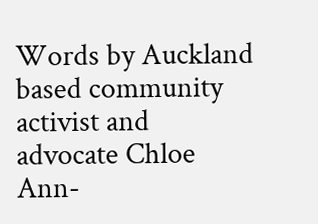Words by Auckland based community activist and advocate Chloe Ann-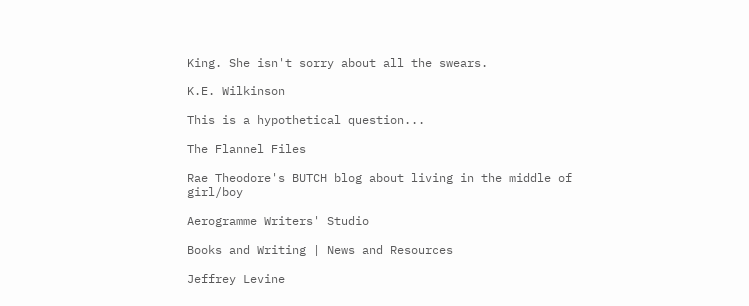King. She isn't sorry about all the swears.

K.E. Wilkinson

This is a hypothetical question...

The Flannel Files

Rae Theodore's BUTCH blog about living in the middle of girl/boy

Aerogramme Writers' Studio

Books and Writing | News and Resources

Jeffrey Levine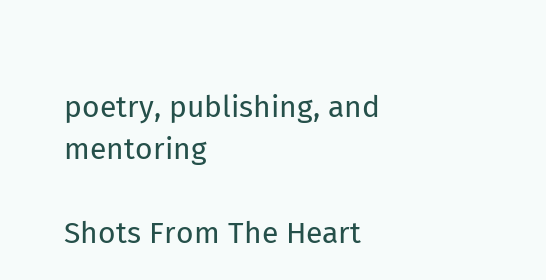poetry, publishing, and mentoring

Shots From The Heart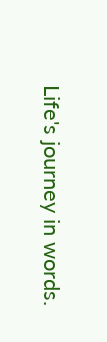Life's journey in words.